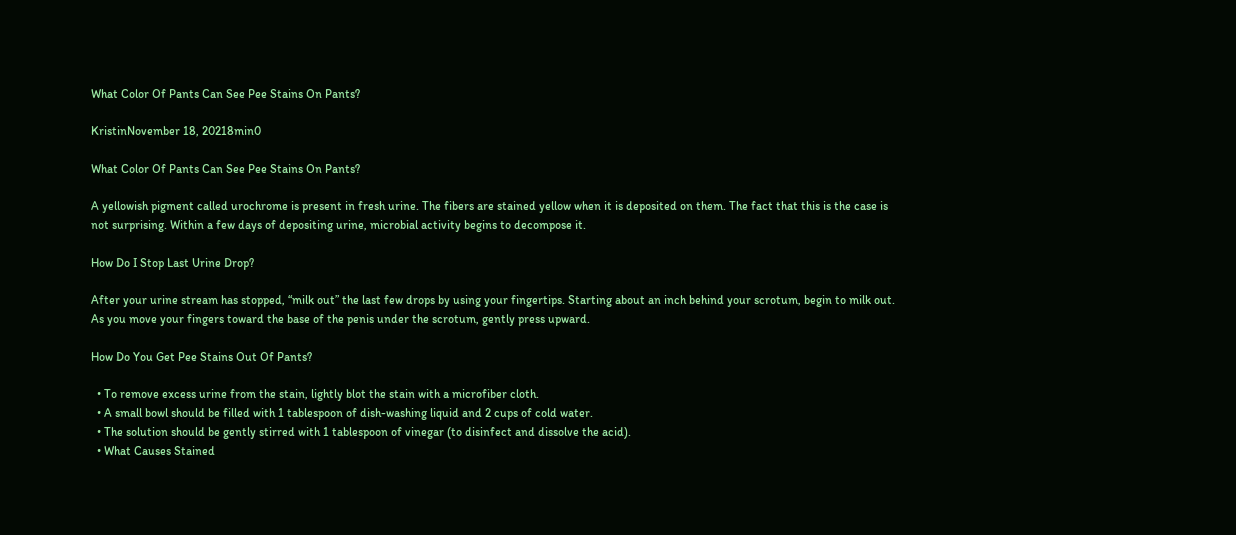What Color Of Pants Can See Pee Stains On Pants?

KristinNovember 18, 20218min0

What Color Of Pants Can See Pee Stains On Pants?

A yellowish pigment called urochrome is present in fresh urine. The fibers are stained yellow when it is deposited on them. The fact that this is the case is not surprising. Within a few days of depositing urine, microbial activity begins to decompose it.

How Do I Stop Last Urine Drop?

After your urine stream has stopped, “milk out” the last few drops by using your fingertips. Starting about an inch behind your scrotum, begin to milk out. As you move your fingers toward the base of the penis under the scrotum, gently press upward.

How Do You Get Pee Stains Out Of Pants?

  • To remove excess urine from the stain, lightly blot the stain with a microfiber cloth.
  • A small bowl should be filled with 1 tablespoon of dish-washing liquid and 2 cups of cold water.
  • The solution should be gently stirred with 1 tablespoon of vinegar (to disinfect and dissolve the acid).
  • What Causes Stained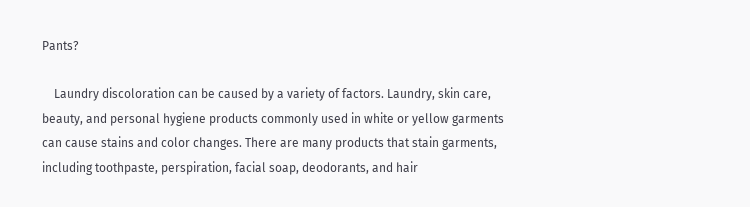Pants?

    Laundry discoloration can be caused by a variety of factors. Laundry, skin care, beauty, and personal hygiene products commonly used in white or yellow garments can cause stains and color changes. There are many products that stain garments, including toothpaste, perspiration, facial soap, deodorants, and hair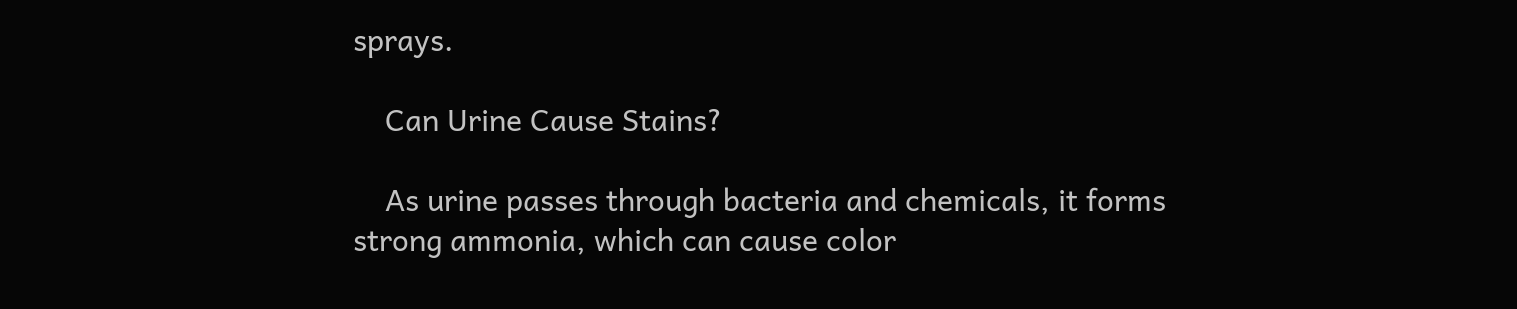sprays.

    Can Urine Cause Stains?

    As urine passes through bacteria and chemicals, it forms strong ammonia, which can cause color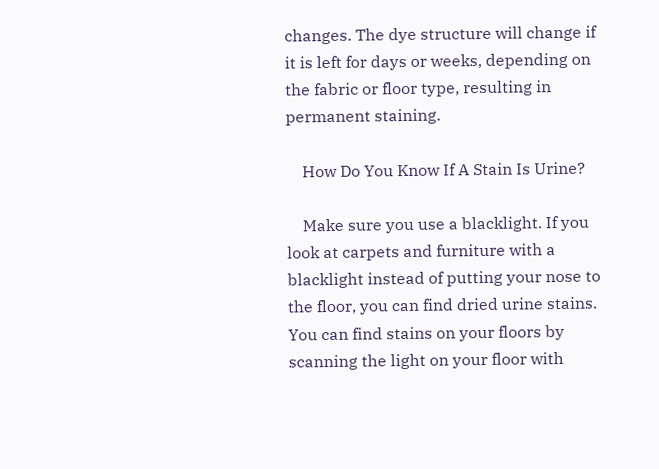changes. The dye structure will change if it is left for days or weeks, depending on the fabric or floor type, resulting in permanent staining.

    How Do You Know If A Stain Is Urine?

    Make sure you use a blacklight. If you look at carpets and furniture with a blacklight instead of putting your nose to the floor, you can find dried urine stains. You can find stains on your floors by scanning the light on your floor with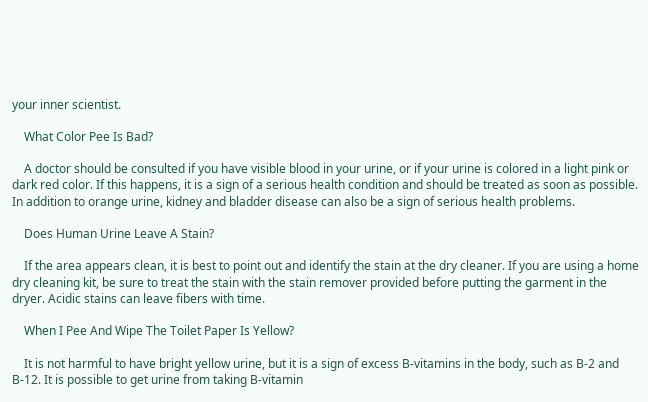your inner scientist.

    What Color Pee Is Bad?

    A doctor should be consulted if you have visible blood in your urine, or if your urine is colored in a light pink or dark red color. If this happens, it is a sign of a serious health condition and should be treated as soon as possible. In addition to orange urine, kidney and bladder disease can also be a sign of serious health problems.

    Does Human Urine Leave A Stain?

    If the area appears clean, it is best to point out and identify the stain at the dry cleaner. If you are using a home dry cleaning kit, be sure to treat the stain with the stain remover provided before putting the garment in the dryer. Acidic stains can leave fibers with time.

    When I Pee And Wipe The Toilet Paper Is Yellow?

    It is not harmful to have bright yellow urine, but it is a sign of excess B-vitamins in the body, such as B-2 and B-12. It is possible to get urine from taking B-vitamin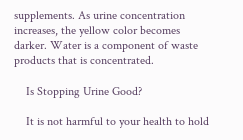supplements. As urine concentration increases, the yellow color becomes darker. Water is a component of waste products that is concentrated.

    Is Stopping Urine Good?

    It is not harmful to your health to hold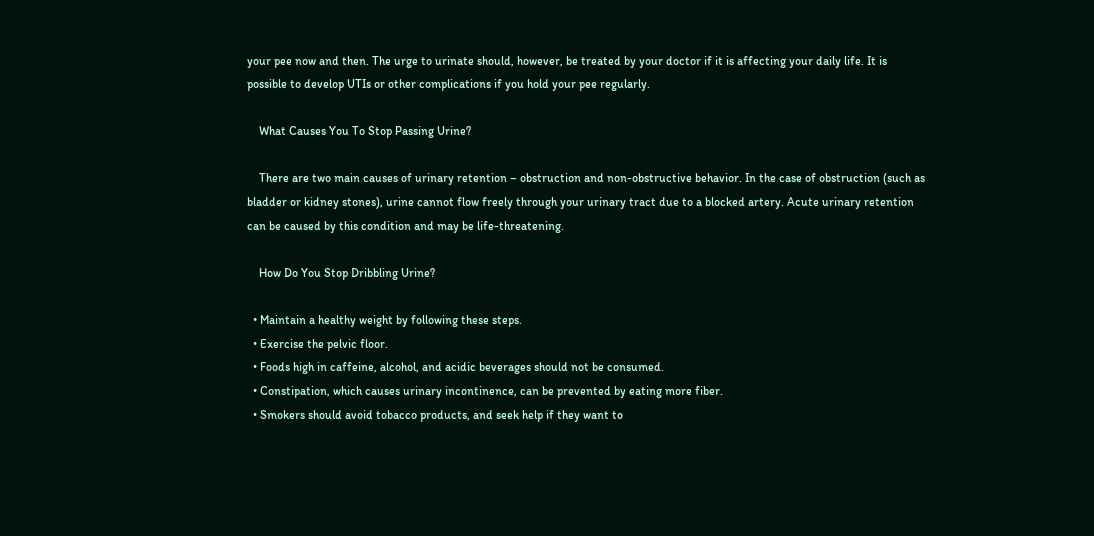your pee now and then. The urge to urinate should, however, be treated by your doctor if it is affecting your daily life. It is possible to develop UTIs or other complications if you hold your pee regularly.

    What Causes You To Stop Passing Urine?

    There are two main causes of urinary retention – obstruction and non-obstructive behavior. In the case of obstruction (such as bladder or kidney stones), urine cannot flow freely through your urinary tract due to a blocked artery. Acute urinary retention can be caused by this condition and may be life-threatening.

    How Do You Stop Dribbling Urine?

  • Maintain a healthy weight by following these steps.
  • Exercise the pelvic floor.
  • Foods high in caffeine, alcohol, and acidic beverages should not be consumed.
  • Constipation, which causes urinary incontinence, can be prevented by eating more fiber.
  • Smokers should avoid tobacco products, and seek help if they want to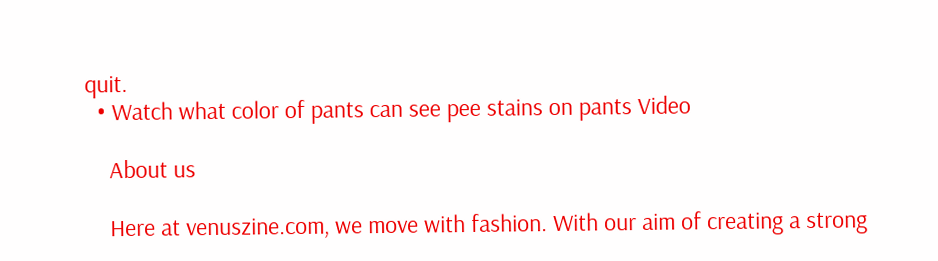quit.
  • Watch what color of pants can see pee stains on pants Video

    About us

    Here at venuszine.com, we move with fashion. With our aim of creating a strong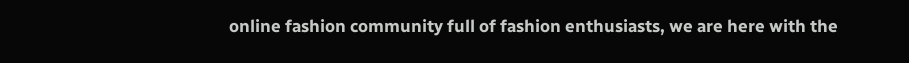online fashion community full of fashion enthusiasts, we are here with the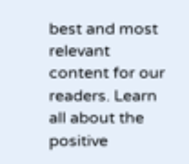best and most relevant content for our readers. Learn all about the positive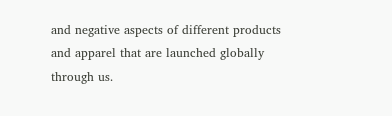and negative aspects of different products and apparel that are launched globally through us.